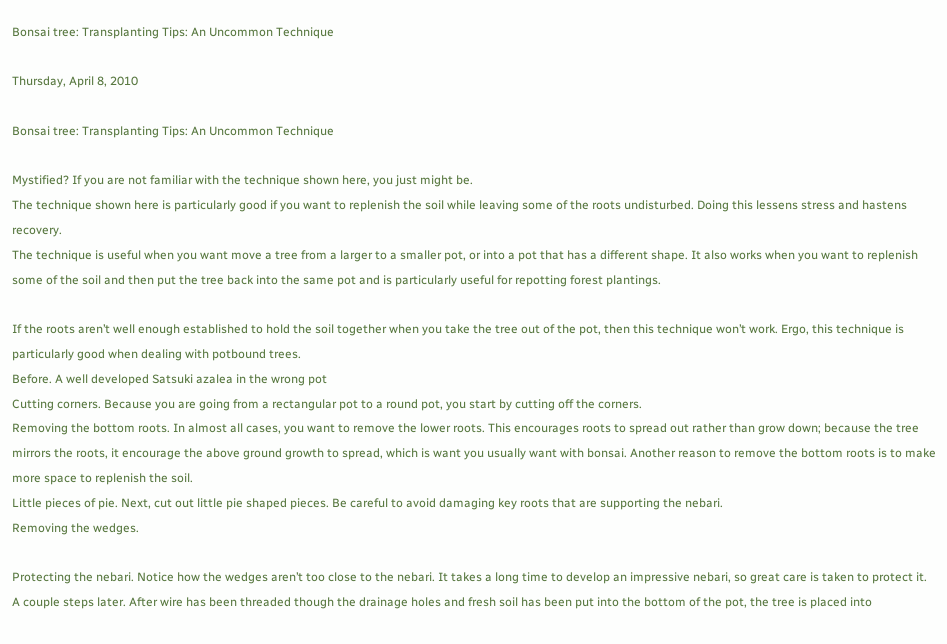Bonsai tree: Transplanting Tips: An Uncommon Technique

Thursday, April 8, 2010

Bonsai tree: Transplanting Tips: An Uncommon Technique

Mystified? If you are not familiar with the technique shown here, you just might be.
The technique shown here is particularly good if you want to replenish the soil while leaving some of the roots undisturbed. Doing this lessens stress and hastens recovery.
The technique is useful when you want move a tree from a larger to a smaller pot, or into a pot that has a different shape. It also works when you want to replenish some of the soil and then put the tree back into the same pot and is particularly useful for repotting forest plantings.

If the roots aren’t well enough established to hold the soil together when you take the tree out of the pot, then this technique won’t work. Ergo, this technique is particularly good when dealing with potbound trees.
Before. A well developed Satsuki azalea in the wrong pot
Cutting corners. Because you are going from a rectangular pot to a round pot, you start by cutting off the corners.
Removing the bottom roots. In almost all cases, you want to remove the lower roots. This encourages roots to spread out rather than grow down; because the tree mirrors the roots, it encourage the above ground growth to spread, which is want you usually want with bonsai. Another reason to remove the bottom roots is to make more space to replenish the soil.
Little pieces of pie. Next, cut out little pie shaped pieces. Be careful to avoid damaging key roots that are supporting the nebari.
Removing the wedges.

Protecting the nebari. Notice how the wedges aren’t too close to the nebari. It takes a long time to develop an impressive nebari, so great care is taken to protect it.
A couple steps later. After wire has been threaded though the drainage holes and fresh soil has been put into the bottom of the pot, the tree is placed into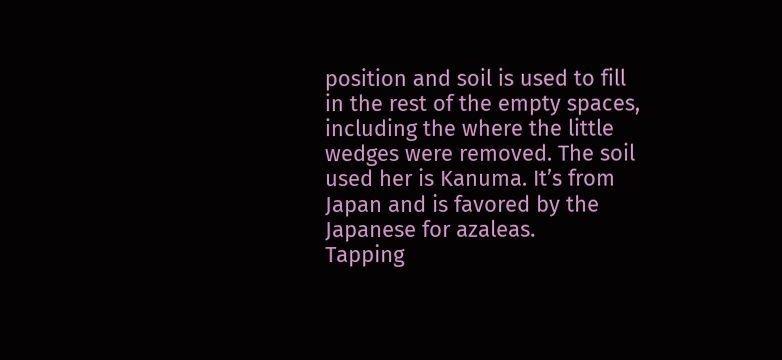position and soil is used to fill in the rest of the empty spaces, including the where the little wedges were removed. The soil used her is Kanuma. It’s from Japan and is favored by the Japanese for azaleas.
Tapping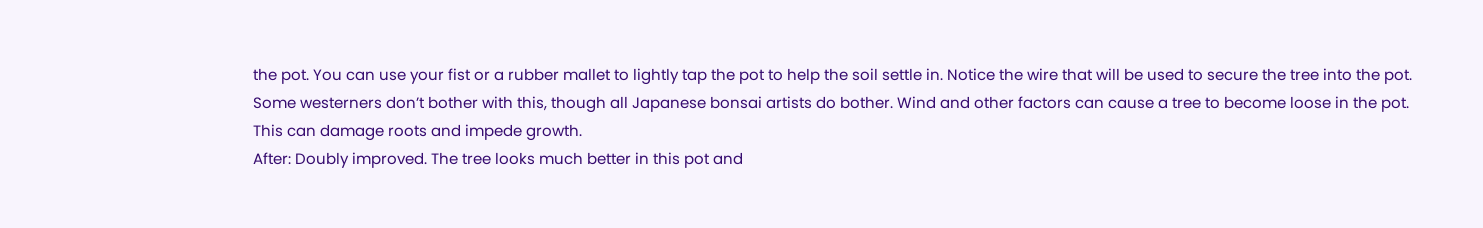the pot. You can use your fist or a rubber mallet to lightly tap the pot to help the soil settle in. Notice the wire that will be used to secure the tree into the pot. Some westerners don’t bother with this, though all Japanese bonsai artists do bother. Wind and other factors can cause a tree to become loose in the pot. This can damage roots and impede growth.
After: Doubly improved. The tree looks much better in this pot and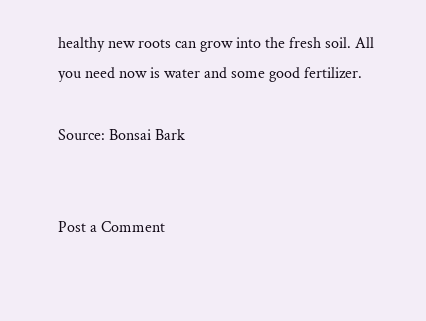healthy new roots can grow into the fresh soil. All you need now is water and some good fertilizer.

Source: Bonsai Bark


Post a Comment